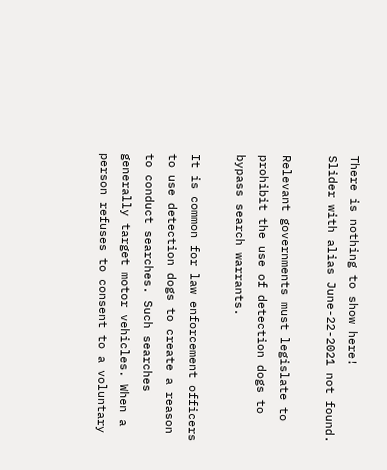There is nothing to show here!
Slider with alias June-22-2021 not found.

Relevant governments must legislate to prohibit the use of detection dogs to bypass search warrants.

It is common for law enforcement officers to use detection dogs to create a reason to conduct searches. Such searches generally target motor vehicles. When a person refuses to consent to a voluntary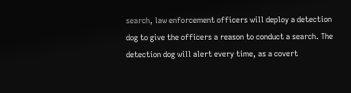search, law enforcement officers will deploy a detection dog to give the officers a reason to conduct a search. The detection dog will alert every time, as a covert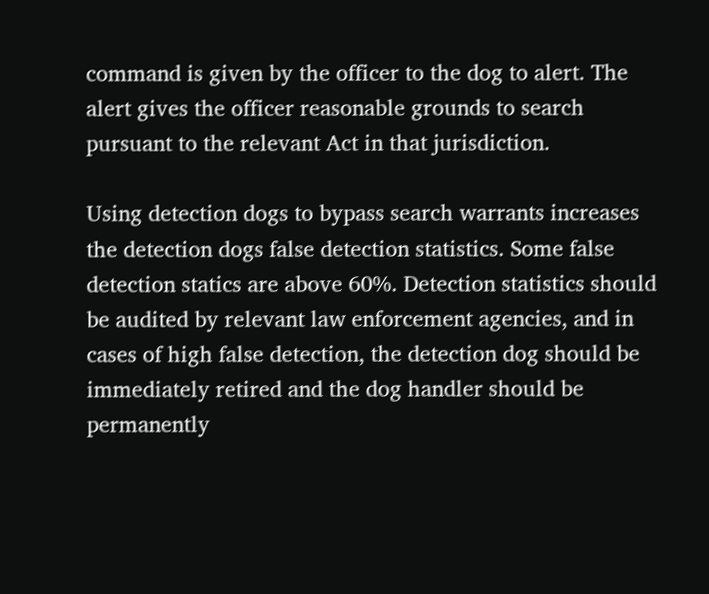command is given by the officer to the dog to alert. The alert gives the officer reasonable grounds to search pursuant to the relevant Act in that jurisdiction.

Using detection dogs to bypass search warrants increases the detection dogs false detection statistics. Some false detection statics are above 60%. Detection statistics should be audited by relevant law enforcement agencies, and in cases of high false detection, the detection dog should be immediately retired and the dog handler should be permanently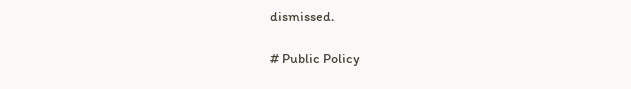dismissed.

# Public Policy